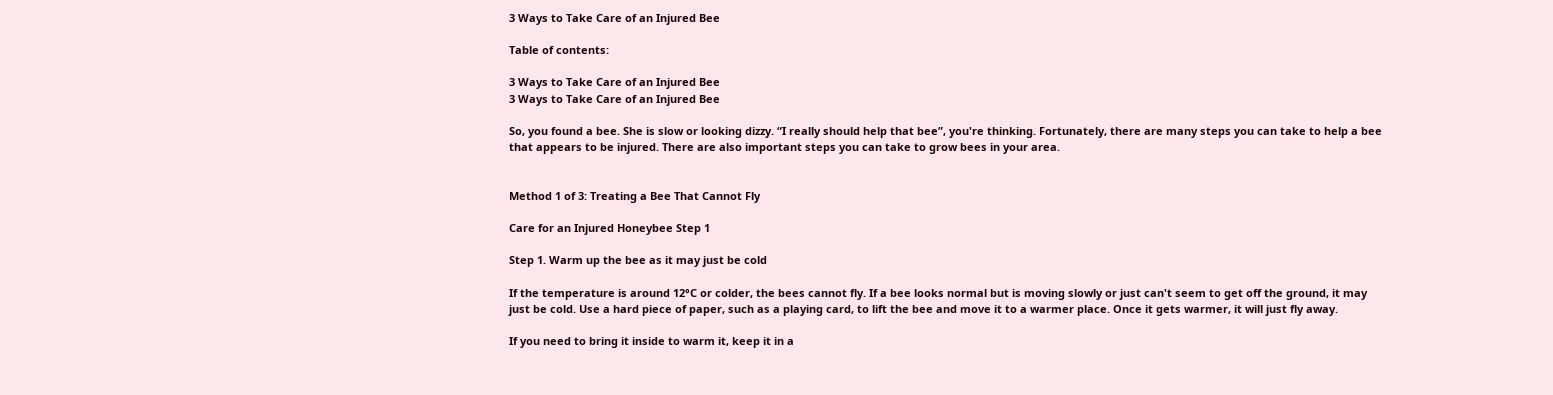3 Ways to Take Care of an Injured Bee

Table of contents:

3 Ways to Take Care of an Injured Bee
3 Ways to Take Care of an Injured Bee

So, you found a bee. She is slow or looking dizzy. “I really should help that bee”, you're thinking. Fortunately, there are many steps you can take to help a bee that appears to be injured. There are also important steps you can take to grow bees in your area.


Method 1 of 3: Treating a Bee That Cannot Fly

Care for an Injured Honeybee Step 1

Step 1. Warm up the bee as it may just be cold

If the temperature is around 12°C or colder, the bees cannot fly. If a bee looks normal but is moving slowly or just can't seem to get off the ground, it may just be cold. Use a hard piece of paper, such as a playing card, to lift the bee and move it to a warmer place. Once it gets warmer, it will just fly away.

If you need to bring it inside to warm it, keep it in a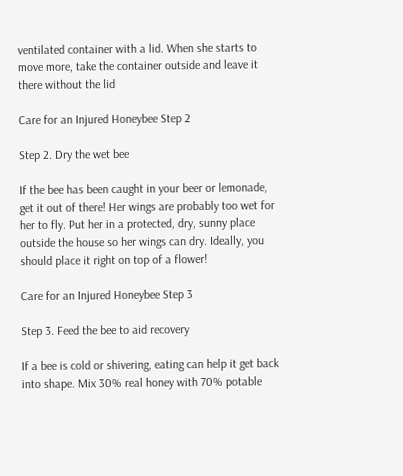ventilated container with a lid. When she starts to move more, take the container outside and leave it there without the lid

Care for an Injured Honeybee Step 2

Step 2. Dry the wet bee

If the bee has been caught in your beer or lemonade, get it out of there! Her wings are probably too wet for her to fly. Put her in a protected, dry, sunny place outside the house so her wings can dry. Ideally, you should place it right on top of a flower!

Care for an Injured Honeybee Step 3

Step 3. Feed the bee to aid recovery

If a bee is cold or shivering, eating can help it get back into shape. Mix 30% real honey with 70% potable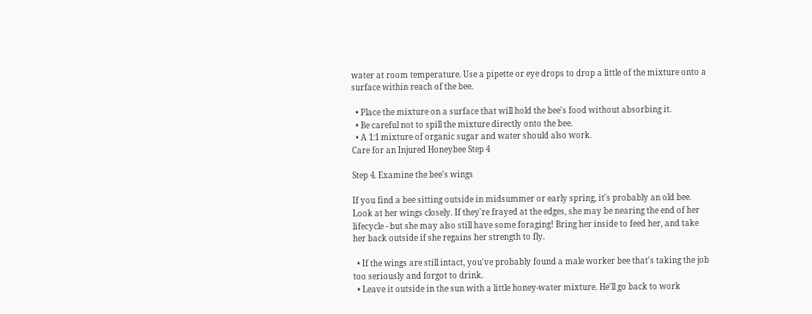water at room temperature. Use a pipette or eye drops to drop a little of the mixture onto a surface within reach of the bee.

  • Place the mixture on a surface that will hold the bee's food without absorbing it.
  • Be careful not to spill the mixture directly onto the bee.
  • A 1:1 mixture of organic sugar and water should also work.
Care for an Injured Honeybee Step 4

Step 4. Examine the bee's wings

If you find a bee sitting outside in midsummer or early spring, it's probably an old bee. Look at her wings closely. If they're frayed at the edges, she may be nearing the end of her lifecycle - but she may also still have some foraging! Bring her inside to feed her, and take her back outside if she regains her strength to fly.

  • If the wings are still intact, you've probably found a male worker bee that's taking the job too seriously and forgot to drink.
  • Leave it outside in the sun with a little honey-water mixture. He'll go back to work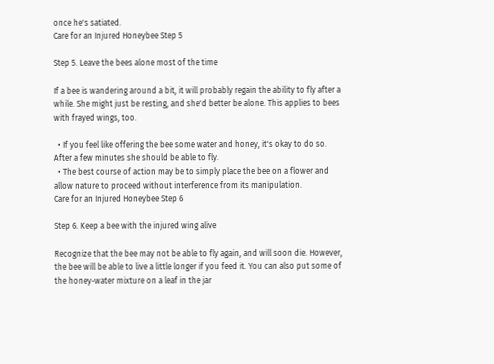once he's satiated.
Care for an Injured Honeybee Step 5

Step 5. Leave the bees alone most of the time

If a bee is wandering around a bit, it will probably regain the ability to fly after a while. She might just be resting, and she'd better be alone. This applies to bees with frayed wings, too.

  • If you feel like offering the bee some water and honey, it's okay to do so. After a few minutes she should be able to fly.
  • The best course of action may be to simply place the bee on a flower and allow nature to proceed without interference from its manipulation.
Care for an Injured Honeybee Step 6

Step 6. Keep a bee with the injured wing alive

Recognize that the bee may not be able to fly again, and will soon die. However, the bee will be able to live a little longer if you feed it. You can also put some of the honey-water mixture on a leaf in the jar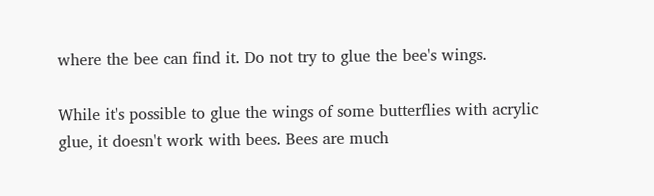where the bee can find it. Do not try to glue the bee's wings.

While it's possible to glue the wings of some butterflies with acrylic glue, it doesn't work with bees. Bees are much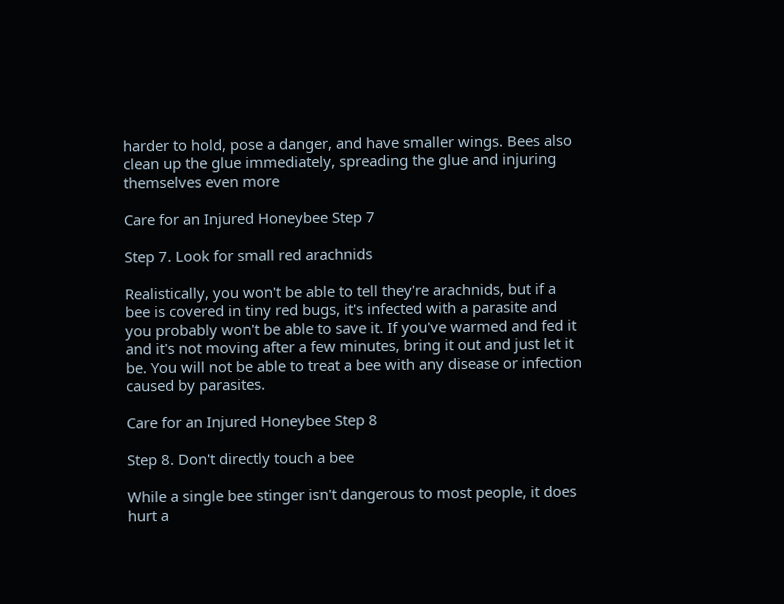harder to hold, pose a danger, and have smaller wings. Bees also clean up the glue immediately, spreading the glue and injuring themselves even more

Care for an Injured Honeybee Step 7

Step 7. Look for small red arachnids

Realistically, you won't be able to tell they're arachnids, but if a bee is covered in tiny red bugs, it's infected with a parasite and you probably won't be able to save it. If you've warmed and fed it and it's not moving after a few minutes, bring it out and just let it be. You will not be able to treat a bee with any disease or infection caused by parasites.

Care for an Injured Honeybee Step 8

Step 8. Don't directly touch a bee

While a single bee stinger isn't dangerous to most people, it does hurt a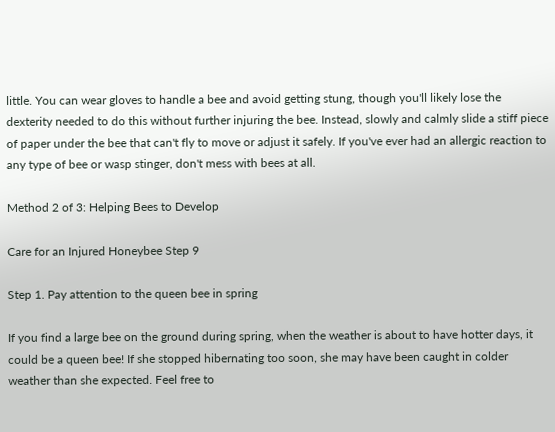little. You can wear gloves to handle a bee and avoid getting stung, though you'll likely lose the dexterity needed to do this without further injuring the bee. Instead, slowly and calmly slide a stiff piece of paper under the bee that can't fly to move or adjust it safely. If you've ever had an allergic reaction to any type of bee or wasp stinger, don't mess with bees at all.

Method 2 of 3: Helping Bees to Develop

Care for an Injured Honeybee Step 9

Step 1. Pay attention to the queen bee in spring

If you find a large bee on the ground during spring, when the weather is about to have hotter days, it could be a queen bee! If she stopped hibernating too soon, she may have been caught in colder weather than she expected. Feel free to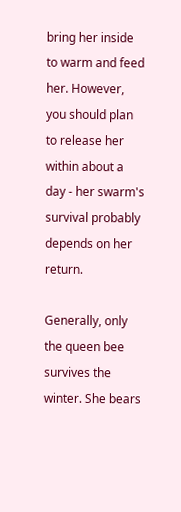bring her inside to warm and feed her. However, you should plan to release her within about a day - her swarm's survival probably depends on her return.

Generally, only the queen bee survives the winter. She bears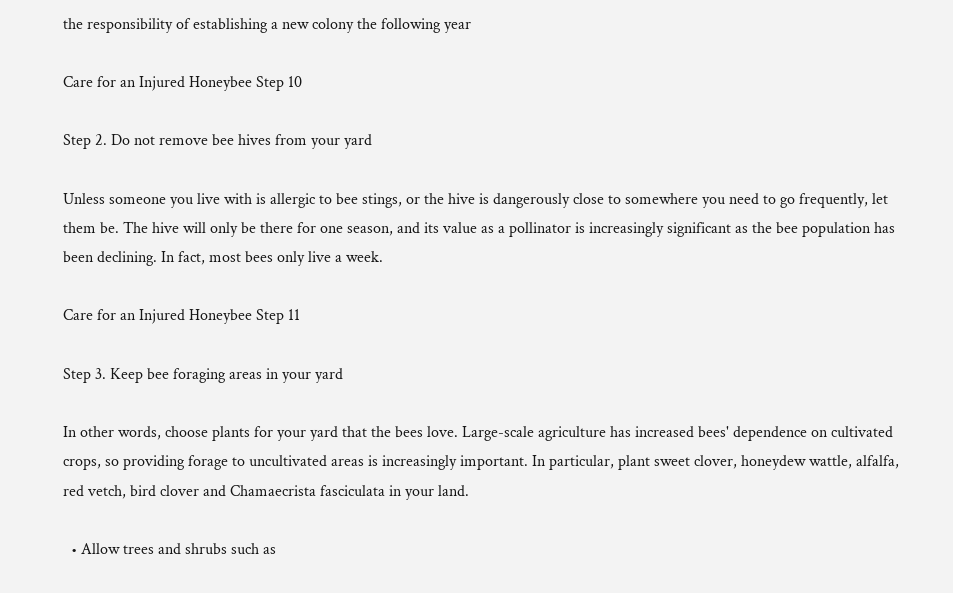the responsibility of establishing a new colony the following year

Care for an Injured Honeybee Step 10

Step 2. Do not remove bee hives from your yard

Unless someone you live with is allergic to bee stings, or the hive is dangerously close to somewhere you need to go frequently, let them be. The hive will only be there for one season, and its value as a pollinator is increasingly significant as the bee population has been declining. In fact, most bees only live a week.

Care for an Injured Honeybee Step 11

Step 3. Keep bee foraging areas in your yard

In other words, choose plants for your yard that the bees love. Large-scale agriculture has increased bees' dependence on cultivated crops, so providing forage to uncultivated areas is increasingly important. In particular, plant sweet clover, honeydew wattle, alfalfa, red vetch, bird clover and Chamaecrista fasciculata in your land.

  • Allow trees and shrubs such as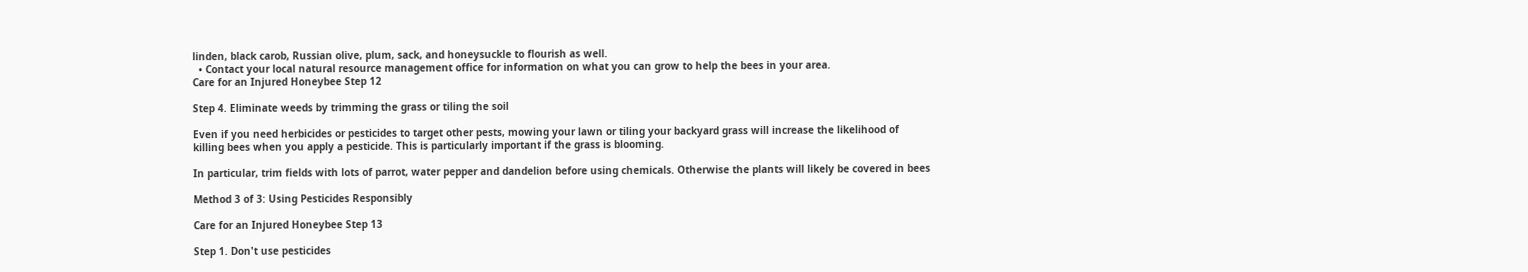linden, black carob, Russian olive, plum, sack, and honeysuckle to flourish as well.
  • Contact your local natural resource management office for information on what you can grow to help the bees in your area.
Care for an Injured Honeybee Step 12

Step 4. Eliminate weeds by trimming the grass or tiling the soil

Even if you need herbicides or pesticides to target other pests, mowing your lawn or tiling your backyard grass will increase the likelihood of killing bees when you apply a pesticide. This is particularly important if the grass is blooming.

In particular, trim fields with lots of parrot, water pepper and dandelion before using chemicals. Otherwise the plants will likely be covered in bees

Method 3 of 3: Using Pesticides Responsibly

Care for an Injured Honeybee Step 13

Step 1. Don't use pesticides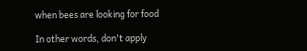when bees are looking for food

In other words, don't apply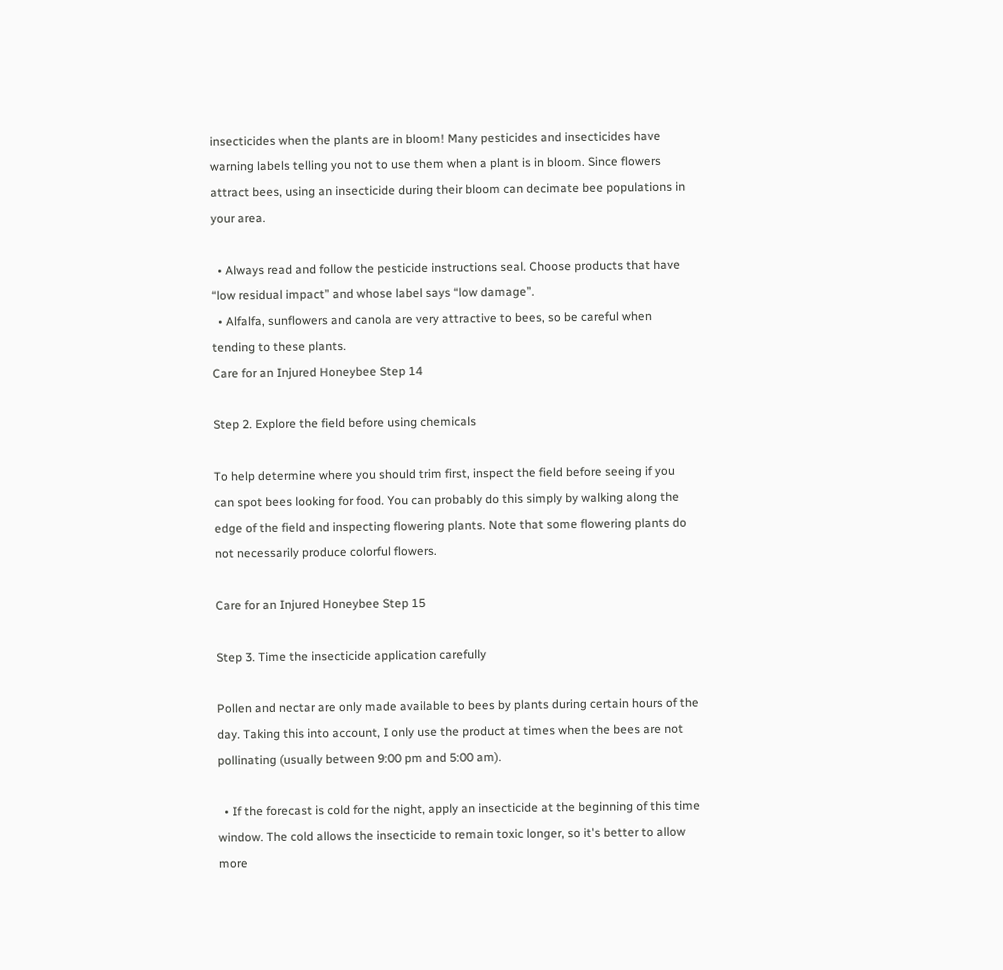insecticides when the plants are in bloom! Many pesticides and insecticides have warning labels telling you not to use them when a plant is in bloom. Since flowers attract bees, using an insecticide during their bloom can decimate bee populations in your area.

  • Always read and follow the pesticide instructions seal. Choose products that have “low residual impact” and whose label says “low damage”.
  • Alfalfa, sunflowers and canola are very attractive to bees, so be careful when tending to these plants.
Care for an Injured Honeybee Step 14

Step 2. Explore the field before using chemicals

To help determine where you should trim first, inspect the field before seeing if you can spot bees looking for food. You can probably do this simply by walking along the edge of the field and inspecting flowering plants. Note that some flowering plants do not necessarily produce colorful flowers.

Care for an Injured Honeybee Step 15

Step 3. Time the insecticide application carefully

Pollen and nectar are only made available to bees by plants during certain hours of the day. Taking this into account, I only use the product at times when the bees are not pollinating (usually between 9:00 pm and 5:00 am).

  • If the forecast is cold for the night, apply an insecticide at the beginning of this time window. The cold allows the insecticide to remain toxic longer, so it's better to allow more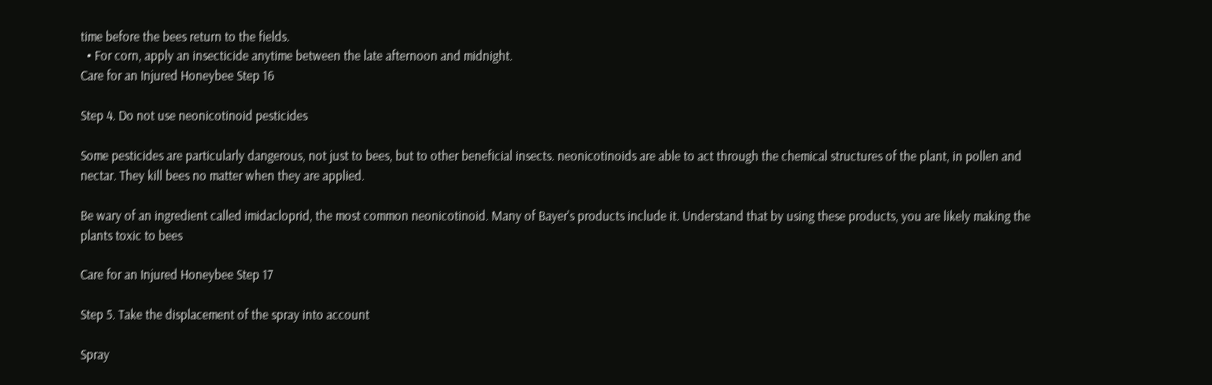time before the bees return to the fields.
  • For corn, apply an insecticide anytime between the late afternoon and midnight.
Care for an Injured Honeybee Step 16

Step 4. Do not use neonicotinoid pesticides

Some pesticides are particularly dangerous, not just to bees, but to other beneficial insects. neonicotinoids are able to act through the chemical structures of the plant, in pollen and nectar. They kill bees no matter when they are applied.

Be wary of an ingredient called imidacloprid, the most common neonicotinoid. Many of Bayer's products include it. Understand that by using these products, you are likely making the plants toxic to bees

Care for an Injured Honeybee Step 17

Step 5. Take the displacement of the spray into account

Spray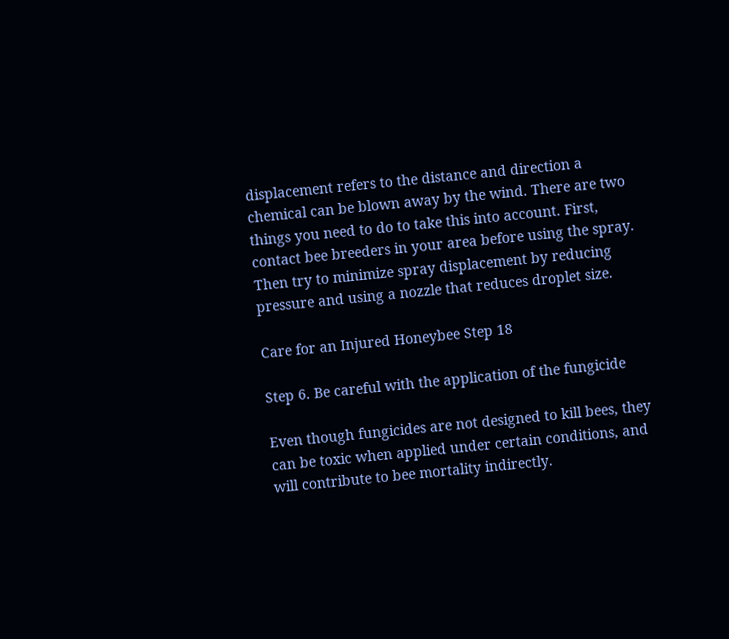displacement refers to the distance and direction a chemical can be blown away by the wind. There are two things you need to do to take this into account. First, contact bee breeders in your area before using the spray. Then try to minimize spray displacement by reducing pressure and using a nozzle that reduces droplet size.

Care for an Injured Honeybee Step 18

Step 6. Be careful with the application of the fungicide

Even though fungicides are not designed to kill bees, they can be toxic when applied under certain conditions, and will contribute to bee mortality indirectly.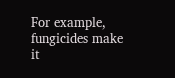For example, fungicides make it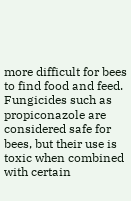more difficult for bees to find food and feed. Fungicides such as propiconazole are considered safe for bees, but their use is toxic when combined with certain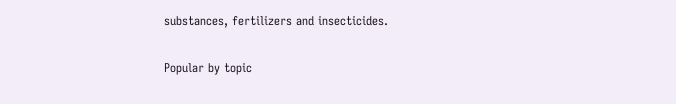substances, fertilizers and insecticides.

Popular by topic